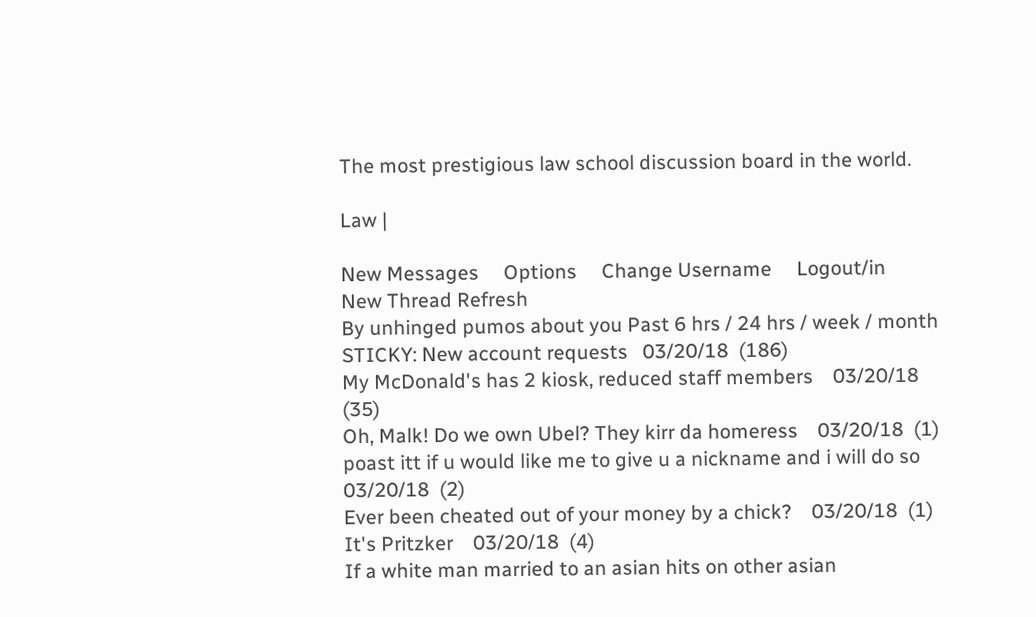The most prestigious law school discussion board in the world.

Law |

New Messages     Options     Change Username     Logout/in
New Thread Refresh
By unhinged pumos about you Past 6 hrs / 24 hrs / week / month
STICKY: New account requests   03/20/18  (186)
My McDonald's has 2 kiosk, reduced staff members    03/20/18  (35)
Oh, Malk! Do we own Ubel? They kirr da homeress    03/20/18  (1)
poast itt if u would like me to give u a nickname and i will do so    03/20/18  (2)
Ever been cheated out of your money by a chick?    03/20/18  (1)
It's Pritzker    03/20/18  (4)
If a white man married to an asian hits on other asian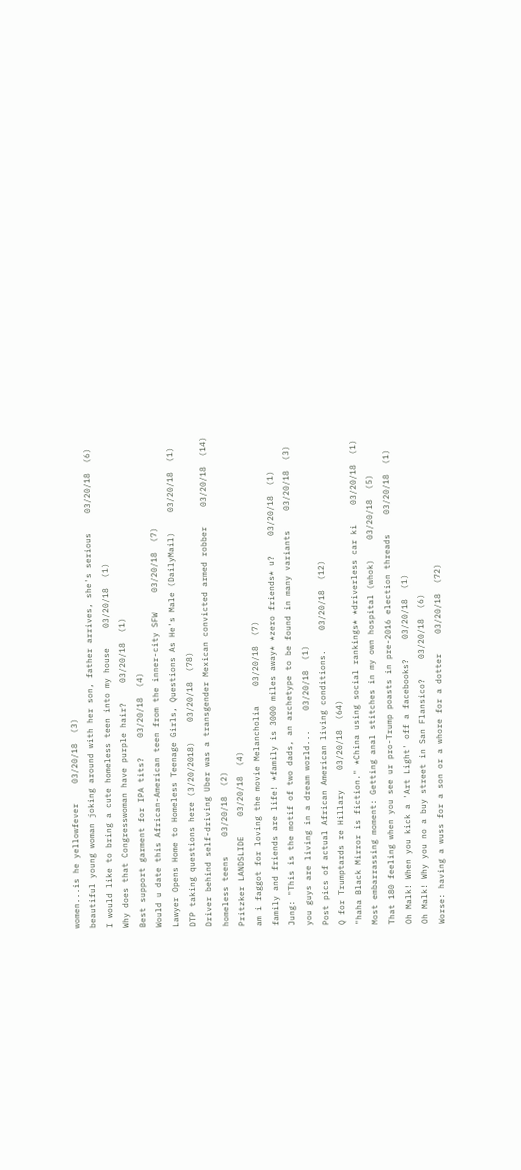women...is he yellowfever    03/20/18  (3)
beautiful young woman joking around with her son, father arrives, she's serious    03/20/18  (6)
I would like to bring a cute homeless teen into my house    03/20/18  (1)
Why does that Congresswoman have purple hair?    03/20/18  (1)
Best support garment for IPA tits?    03/20/18  (4)
Would u date this African-American teen from the inner-city SFW    03/20/18  (7)
Lawyer Opens Home to Homeless Teenage Girls, Questions As He's Male (DailyMail)    03/20/18  (1)
DTP taking questions here (3/20/2018)    03/20/18  (78)
Driver behind self-driving Uber was a transgender Mexican convicted armed robber    03/20/18  (14)
homeless teens    03/20/18  (2)
Pritzker LANDSLIDE    03/20/18  (4)
am i faggot for loving the movie Melancholia    03/20/18  (7)
family and friends are life! *family is 3000 miles away* *zero friends* u?    03/20/18  (1)
Jung: "This is the motif of two dads, an archetype to be found in many variants    03/20/18  (3)
you guys are living in a dream world...    03/20/18  (1)
Post pics of actual African American living conditions.    03/20/18  (12)
Q for Trumptards re Hillary    03/20/18  (64)
"haha Black Mirror is fiction." *China using social rankings* *driverless car ki    03/20/18  (1)
Most embarrassing moment: Getting anal stitches in my own hospital (whok)    03/20/18  (5)
That 180 feeling when you see ur pro-Trump poasts in pre-2016 election threads    03/20/18  (1)
Oh Malk! When you kick a 'Art Light' off a facebooks?    03/20/18  (1)
Oh Malk! Why you no a buy street in San Flansico?    03/20/18  (6)
Worse: having a wuss for a son or a whore for a dotter    03/20/18  (72)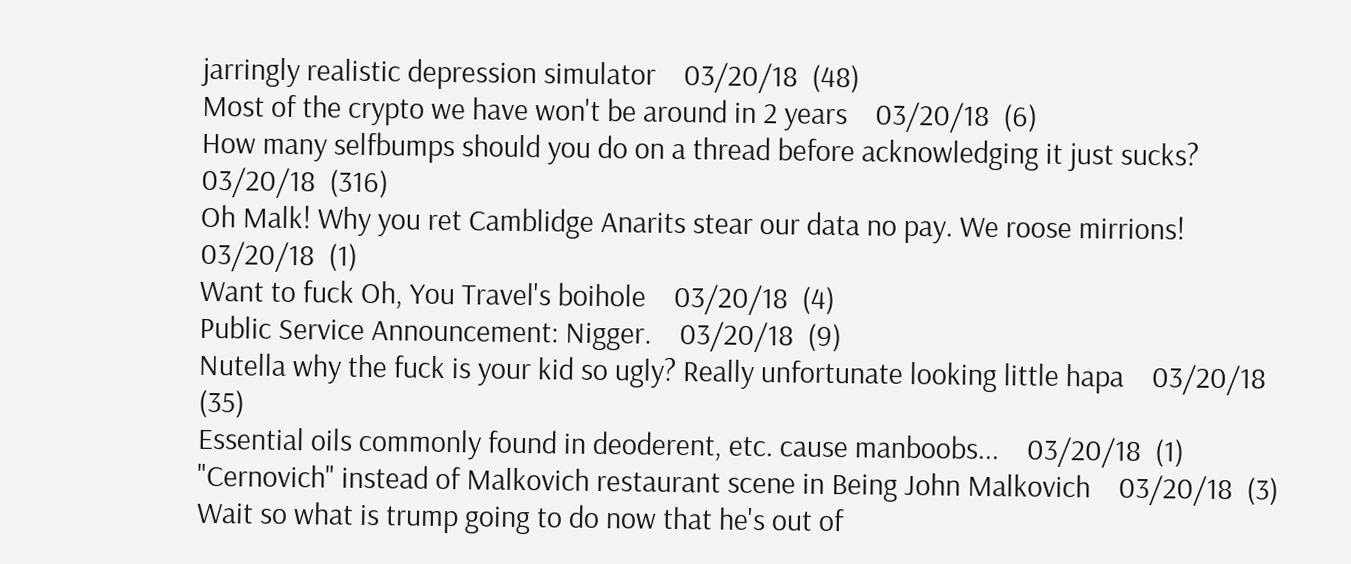jarringly realistic depression simulator    03/20/18  (48)
Most of the crypto we have won't be around in 2 years    03/20/18  (6)
How many selfbumps should you do on a thread before acknowledging it just sucks?    03/20/18  (316)
Oh Malk! Why you ret Camblidge Anarits stear our data no pay. We roose mirrions!    03/20/18  (1)
Want to fuck Oh, You Travel's boihole    03/20/18  (4)
Public Service Announcement: Nigger.    03/20/18  (9)
Nutella why the fuck is your kid so ugly? Really unfortunate looking little hapa    03/20/18  (35)
Essential oils commonly found in deoderent, etc. cause manboobs...    03/20/18  (1)
"Cernovich" instead of Malkovich restaurant scene in Being John Malkovich    03/20/18  (3)
Wait so what is trump going to do now that he's out of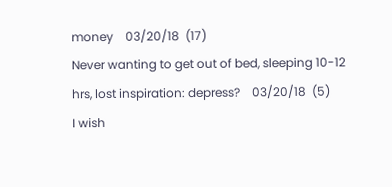money    03/20/18  (17)
Never wanting to get out of bed, sleeping 10-12 hrs, lost inspiration: depress?    03/20/18  (5)
I wish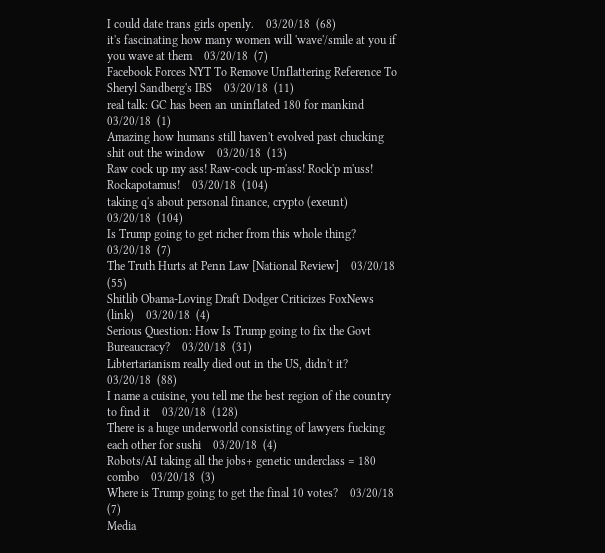I could date trans girls openly.    03/20/18  (68)
it's fascinating how many women will 'wave'/smile at you if you wave at them    03/20/18  (7)
Facebook Forces NYT To Remove Unflattering Reference To Sheryl Sandberg's IBS    03/20/18  (11)
real talk: GC has been an uninflated 180 for mankind    03/20/18  (1)
Amazing how humans still haven't evolved past chucking shit out the window    03/20/18  (13)
Raw cock up my ass! Raw-cock up-m'ass! Rock'p m'uss! Rockapotamus!    03/20/18  (104)
taking q's about personal finance, crypto (exeunt)    03/20/18  (104)
Is Trump going to get richer from this whole thing?    03/20/18  (7)
The Truth Hurts at Penn Law [National Review]    03/20/18  (55)
Shitlib Obama-Loving Draft Dodger Criticizes FoxNews (link)    03/20/18  (4)
Serious Question: How Is Trump going to fix the Govt Bureaucracy?    03/20/18  (31)
Libtertarianism really died out in the US, didn't it?    03/20/18  (88)
I name a cuisine, you tell me the best region of the country to find it    03/20/18  (128)
There is a huge underworld consisting of lawyers fucking each other for sushi    03/20/18  (4)
Robots/AI taking all the jobs+ genetic underclass = 180 combo    03/20/18  (3)
Where is Trump going to get the final 10 votes?    03/20/18  (7)
Media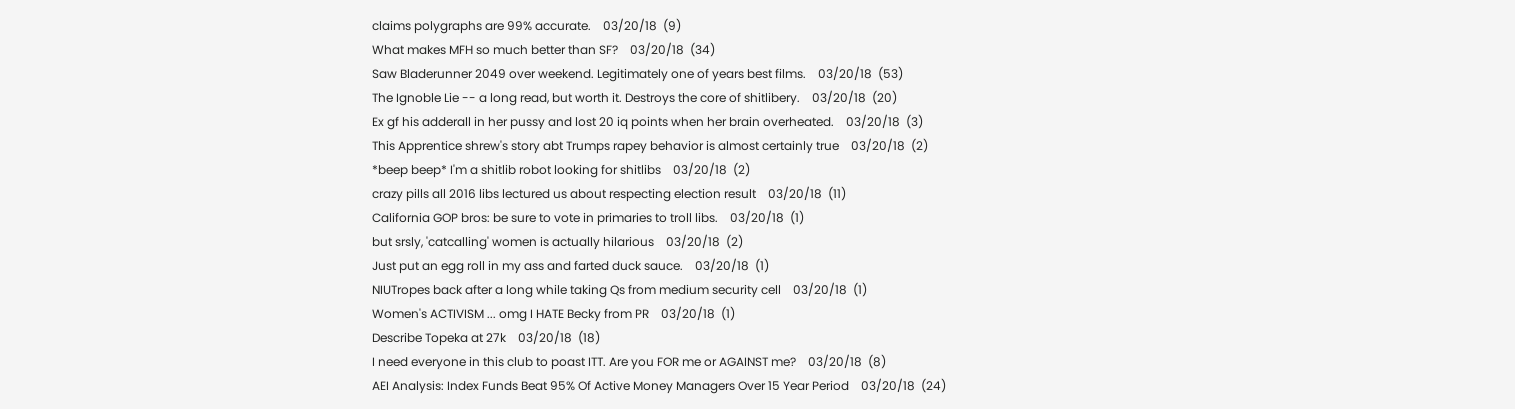claims polygraphs are 99% accurate.    03/20/18  (9)
What makes MFH so much better than SF?    03/20/18  (34)
Saw Bladerunner 2049 over weekend. Legitimately one of years best films.    03/20/18  (53)
The Ignoble Lie -- a long read, but worth it. Destroys the core of shitlibery.    03/20/18  (20)
Ex gf his adderall in her pussy and lost 20 iq points when her brain overheated.    03/20/18  (3)
This Apprentice shrew's story abt Trumps rapey behavior is almost certainly true    03/20/18  (2)
*beep beep* I'm a shitlib robot looking for shitlibs    03/20/18  (2)
crazy pills all 2016 libs lectured us about respecting election result    03/20/18  (11)
California GOP bros: be sure to vote in primaries to troll libs.    03/20/18  (1)
but srsly, 'catcalling' women is actually hilarious    03/20/18  (2)
Just put an egg roll in my ass and farted duck sauce.    03/20/18  (1)
NIUTropes back after a long while taking Qs from medium security cell    03/20/18  (1)
Women's ACTIVISM ... omg I HATE Becky from PR    03/20/18  (1)
Describe Topeka at 27k    03/20/18  (18)
I need everyone in this club to poast ITT. Are you FOR me or AGAINST me?    03/20/18  (8)
AEI Analysis: Index Funds Beat 95% Of Active Money Managers Over 15 Year Period    03/20/18  (24)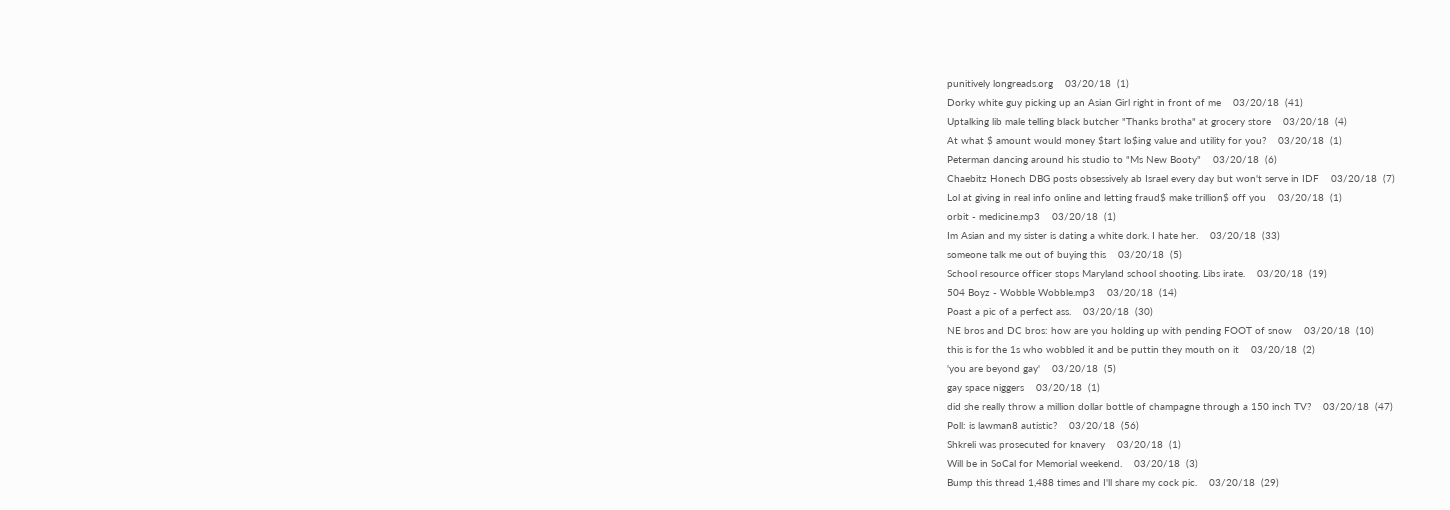punitively longreads.org    03/20/18  (1)
Dorky white guy picking up an Asian Girl right in front of me    03/20/18  (41)
Uptalking lib male telling black butcher "Thanks brotha" at grocery store    03/20/18  (4)
At what $ amount would money $tart lo$ing value and utility for you?    03/20/18  (1)
Peterman dancing around his studio to "Ms New Booty"    03/20/18  (6)
Chaebitz Honech DBG posts obsessively ab Israel every day but won't serve in IDF    03/20/18  (7)
Lol at giving in real info online and letting fraud$ make trillion$ off you    03/20/18  (1)
orbit - medicine.mp3    03/20/18  (1)
Im Asian and my sister is dating a white dork. I hate her.    03/20/18  (33)
someone talk me out of buying this    03/20/18  (5)
School resource officer stops Maryland school shooting. Libs irate.    03/20/18  (19)
504 Boyz - Wobble Wobble.mp3    03/20/18  (14)
Poast a pic of a perfect ass.    03/20/18  (30)
NE bros and DC bros: how are you holding up with pending FOOT of snow    03/20/18  (10)
this is for the 1s who wobbled it and be puttin they mouth on it    03/20/18  (2)
'you are beyond gay'    03/20/18  (5)
gay space niggers    03/20/18  (1)
did she really throw a million dollar bottle of champagne through a 150 inch TV?    03/20/18  (47)
Poll: is lawman8 autistic?    03/20/18  (56)
Shkreli was prosecuted for knavery    03/20/18  (1)
Will be in SoCal for Memorial weekend.    03/20/18  (3)
Bump this thread 1,488 times and I'll share my cock pic.    03/20/18  (29)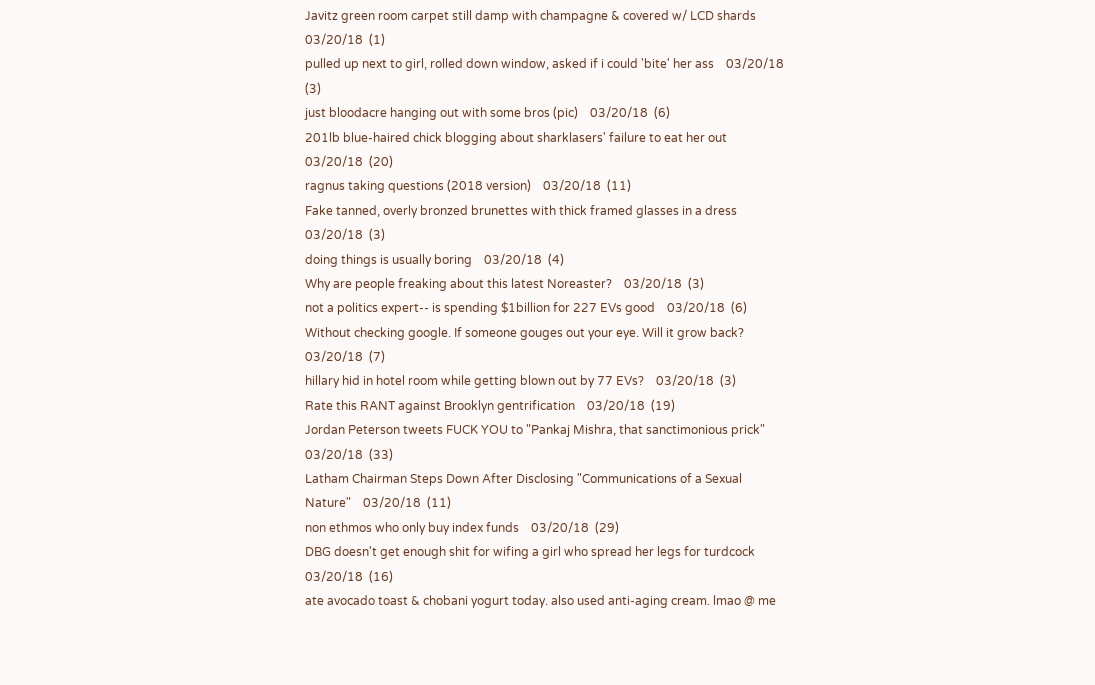Javitz green room carpet still damp with champagne & covered w/ LCD shards    03/20/18  (1)
pulled up next to girl, rolled down window, asked if i could 'bite' her ass    03/20/18  (3)
just bloodacre hanging out with some bros (pic)    03/20/18  (6)
201lb blue-haired chick blogging about sharklasers' failure to eat her out    03/20/18  (20)
ragnus taking questions (2018 version)    03/20/18  (11)
Fake tanned, overly bronzed brunettes with thick framed glasses in a dress    03/20/18  (3)
doing things is usually boring    03/20/18  (4)
Why are people freaking about this latest Noreaster?    03/20/18  (3)
not a politics expert-- is spending $1billion for 227 EVs good    03/20/18  (6)
Without checking google. If someone gouges out your eye. Will it grow back?    03/20/18  (7)
hillary hid in hotel room while getting blown out by 77 EVs?    03/20/18  (3)
Rate this RANT against Brooklyn gentrification    03/20/18  (19)
Jordan Peterson tweets FUCK YOU to "Pankaj Mishra, that sanctimonious prick"    03/20/18  (33)
Latham Chairman Steps Down After Disclosing "Communications of a Sexual Nature"    03/20/18  (11)
non ethmos who only buy index funds    03/20/18  (29)
DBG doesn't get enough shit for wifing a girl who spread her legs for turdcock    03/20/18  (16)
ate avocado toast & chobani yogurt today. also used anti-aging cream. lmao @ me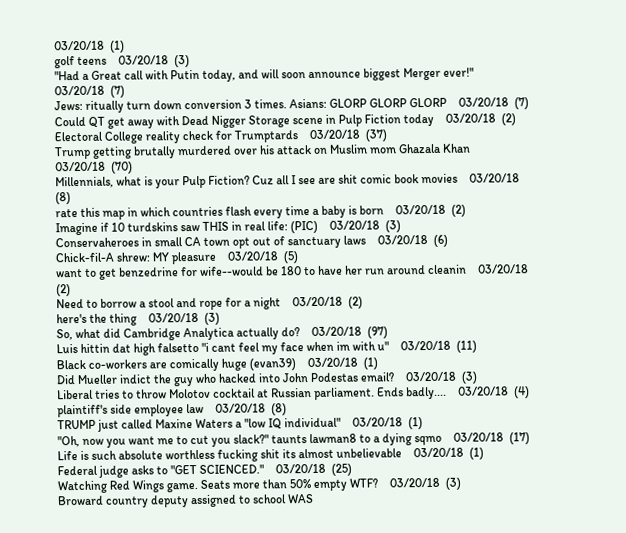03/20/18  (1)
golf teens    03/20/18  (3)
"Had a Great call with Putin today, and will soon announce biggest Merger ever!"    03/20/18  (7)
Jews: ritually turn down conversion 3 times. Asians: GLORP GLORP GLORP    03/20/18  (7)
Could QT get away with Dead Nigger Storage scene in Pulp Fiction today    03/20/18  (2)
Electoral College reality check for Trumptards    03/20/18  (37)
Trump getting brutally murdered over his attack on Muslim mom Ghazala Khan    03/20/18  (70)
Millennials, what is your Pulp Fiction? Cuz all I see are shit comic book movies    03/20/18  (8)
rate this map in which countries flash every time a baby is born    03/20/18  (2)
Imagine if 10 turdskins saw THIS in real life: (PIC)    03/20/18  (3)
Conservaheroes in small CA town opt out of sanctuary laws    03/20/18  (6)
Chick-fil-A shrew: MY pleasure    03/20/18  (5)
want to get benzedrine for wife--would be 180 to have her run around cleanin    03/20/18  (2)
Need to borrow a stool and rope for a night    03/20/18  (2)
here's the thing    03/20/18  (3)
So, what did Cambridge Analytica actually do?    03/20/18  (97)
Luis hittin dat high falsetto "i cant feel my face when im with u"    03/20/18  (11)
Black co-workers are comically huge (evan39)    03/20/18  (1)
Did Mueller indict the guy who hacked into John Podestas email?    03/20/18  (3)
Liberal tries to throw Molotov cocktail at Russian parliament. Ends badly....    03/20/18  (4)
plaintiff's side employee law    03/20/18  (8)
TRUMP just called Maxine Waters a "low IQ individual"    03/20/18  (1)
"Oh, now you want me to cut you slack?" taunts lawman8 to a dying sqmo    03/20/18  (17)
Life is such absolute worthless fucking shit its almost unbelievable    03/20/18  (1)
Federal judge asks to "GET SCIENCED."    03/20/18  (25)
Watching Red Wings game. Seats more than 50% empty WTF?    03/20/18  (3)
Broward country deputy assigned to school WAS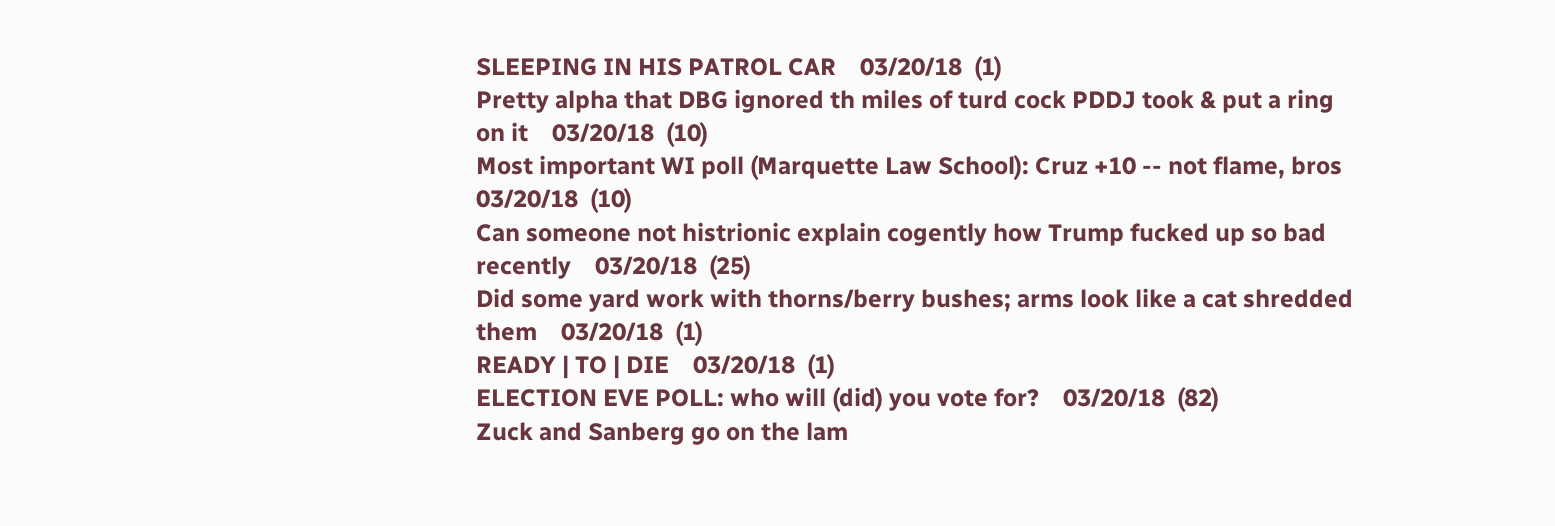SLEEPING IN HIS PATROL CAR    03/20/18  (1)
Pretty alpha that DBG ignored th miles of turd cock PDDJ took & put a ring on it    03/20/18  (10)
Most important WI poll (Marquette Law School): Cruz +10 -- not flame, bros    03/20/18  (10)
Can someone not histrionic explain cogently how Trump fucked up so bad recently    03/20/18  (25)
Did some yard work with thorns/berry bushes; arms look like a cat shredded them    03/20/18  (1)
READY | TO | DIE    03/20/18  (1)
ELECTION EVE POLL: who will (did) you vote for?    03/20/18  (82)
Zuck and Sanberg go on the lam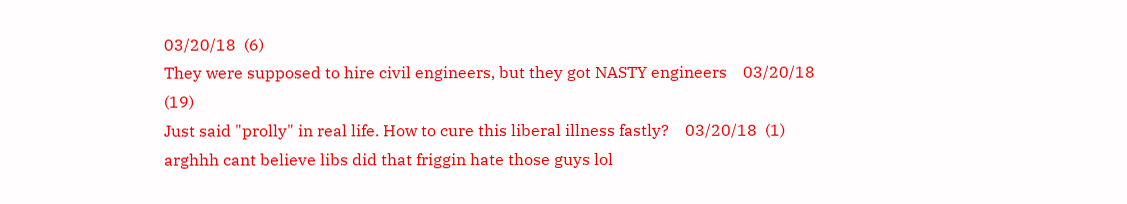03/20/18  (6)
They were supposed to hire civil engineers, but they got NASTY engineers    03/20/18  (19)
Just said "prolly" in real life. How to cure this liberal illness fastly?    03/20/18  (1)
arghhh cant believe libs did that friggin hate those guys lol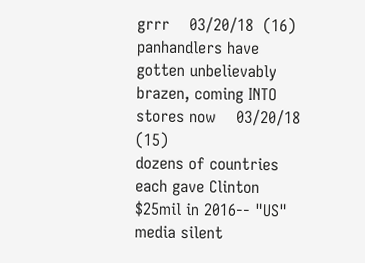grrr    03/20/18  (16)
panhandlers have gotten unbelievably brazen, coming INTO stores now    03/20/18  (15)
dozens of countries each gave Clinton $25mil in 2016-- "US" media silent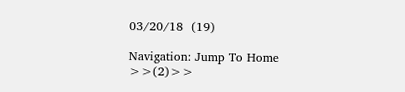03/20/18  (19)

Navigation: Jump To Home >>(2)>>